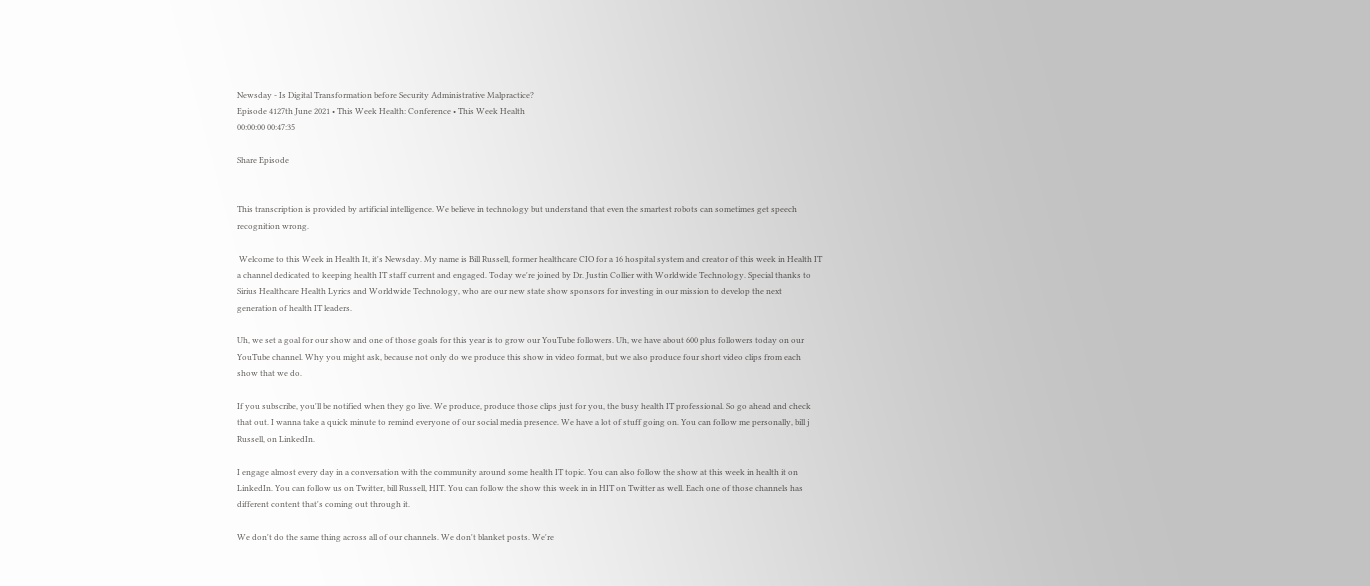Newsday - Is Digital Transformation before Security Administrative Malpractice?
Episode 4127th June 2021 • This Week Health: Conference • This Week Health
00:00:00 00:47:35

Share Episode


This transcription is provided by artificial intelligence. We believe in technology but understand that even the smartest robots can sometimes get speech recognition wrong.

 Welcome to this Week in Health It, it's Newsday. My name is Bill Russell, former healthcare CIO for a 16 hospital system and creator of this week in Health IT a channel dedicated to keeping health IT staff current and engaged. Today we're joined by Dr. Justin Collier with Worldwide Technology. Special thanks to Sirius Healthcare Health Lyrics and Worldwide Technology, who are our new state show sponsors for investing in our mission to develop the next generation of health IT leaders.

Uh, we set a goal for our show and one of those goals for this year is to grow our YouTube followers. Uh, we have about 600 plus followers today on our YouTube channel. Why you might ask, because not only do we produce this show in video format, but we also produce four short video clips from each show that we do.

If you subscribe, you'll be notified when they go live. We produce, produce those clips just for you, the busy health IT professional. So go ahead and check that out. I wanna take a quick minute to remind everyone of our social media presence. We have a lot of stuff going on. You can follow me personally, bill j Russell, on LinkedIn.

I engage almost every day in a conversation with the community around some health IT topic. You can also follow the show at this week in health it on LinkedIn. You can follow us on Twitter, bill Russell, HIT. You can follow the show this week in in HIT on Twitter as well. Each one of those channels has different content that's coming out through it.

We don't do the same thing across all of our channels. We don't blanket posts. We're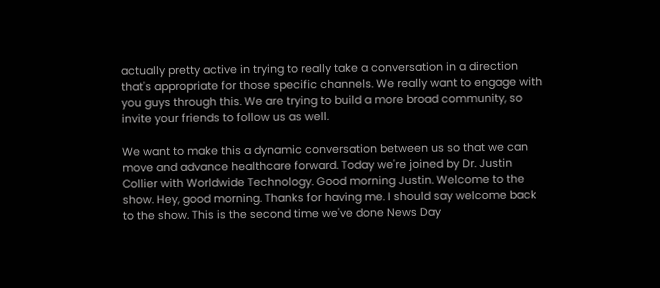actually pretty active in trying to really take a conversation in a direction that's appropriate for those specific channels. We really want to engage with you guys through this. We are trying to build a more broad community, so invite your friends to follow us as well.

We want to make this a dynamic conversation between us so that we can move and advance healthcare forward. Today we're joined by Dr. Justin Collier with Worldwide Technology. Good morning Justin. Welcome to the show. Hey, good morning. Thanks for having me. I should say welcome back to the show. This is the second time we've done News Day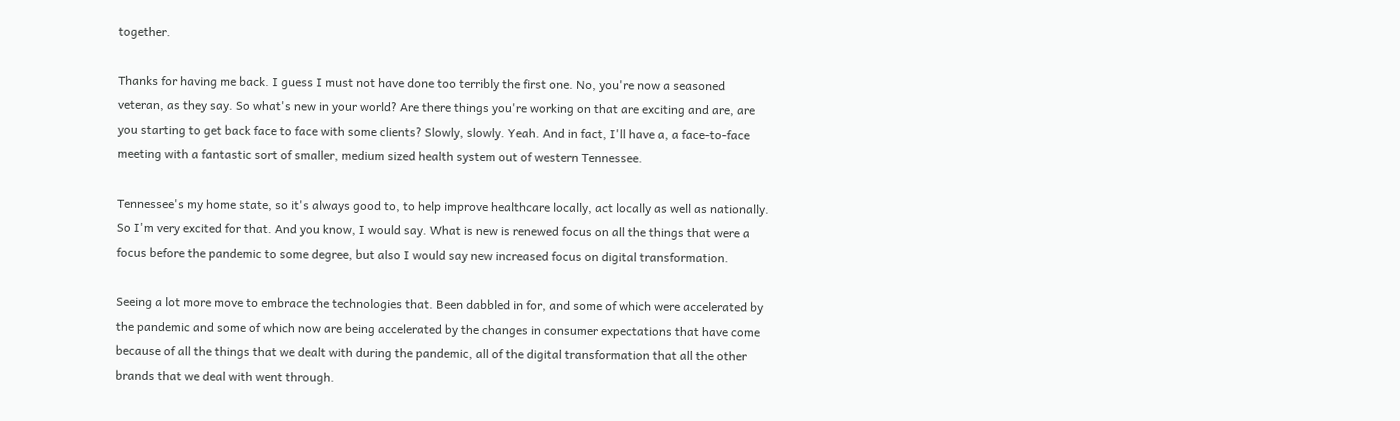together.

Thanks for having me back. I guess I must not have done too terribly the first one. No, you're now a seasoned veteran, as they say. So what's new in your world? Are there things you're working on that are exciting and are, are you starting to get back face to face with some clients? Slowly, slowly. Yeah. And in fact, I'll have a, a face-to-face meeting with a fantastic sort of smaller, medium sized health system out of western Tennessee.

Tennessee's my home state, so it's always good to, to help improve healthcare locally, act locally as well as nationally. So I'm very excited for that. And you know, I would say. What is new is renewed focus on all the things that were a focus before the pandemic to some degree, but also I would say new increased focus on digital transformation.

Seeing a lot more move to embrace the technologies that. Been dabbled in for, and some of which were accelerated by the pandemic and some of which now are being accelerated by the changes in consumer expectations that have come because of all the things that we dealt with during the pandemic, all of the digital transformation that all the other brands that we deal with went through.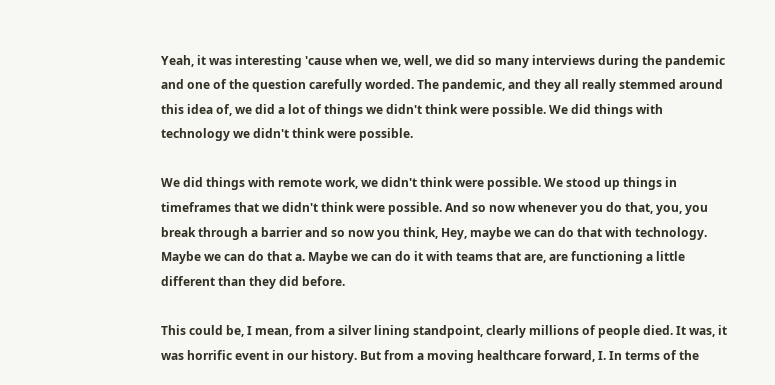Yeah, it was interesting 'cause when we, well, we did so many interviews during the pandemic and one of the question carefully worded. The pandemic, and they all really stemmed around this idea of, we did a lot of things we didn't think were possible. We did things with technology we didn't think were possible.

We did things with remote work, we didn't think were possible. We stood up things in timeframes that we didn't think were possible. And so now whenever you do that, you, you break through a barrier and so now you think, Hey, maybe we can do that with technology. Maybe we can do that a. Maybe we can do it with teams that are, are functioning a little different than they did before.

This could be, I mean, from a silver lining standpoint, clearly millions of people died. It was, it was horrific event in our history. But from a moving healthcare forward, I. In terms of the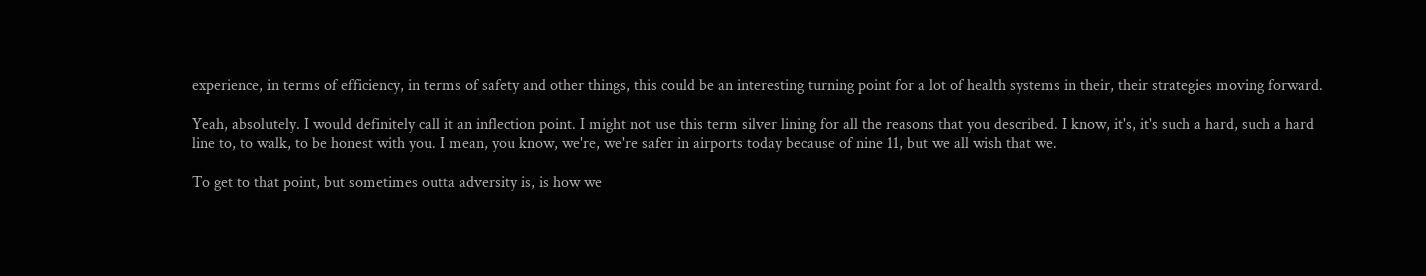experience, in terms of efficiency, in terms of safety and other things, this could be an interesting turning point for a lot of health systems in their, their strategies moving forward.

Yeah, absolutely. I would definitely call it an inflection point. I might not use this term silver lining for all the reasons that you described. I know, it's, it's such a hard, such a hard line to, to walk, to be honest with you. I mean, you know, we're, we're safer in airports today because of nine 11, but we all wish that we.

To get to that point, but sometimes outta adversity is, is how we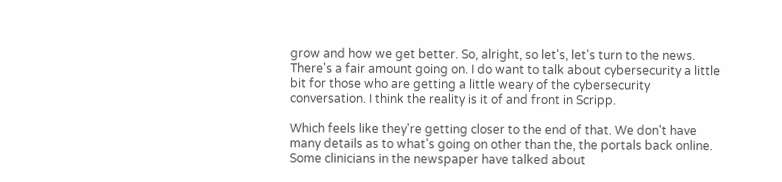grow and how we get better. So, alright, so let's, let's turn to the news. There's a fair amount going on. I do want to talk about cybersecurity a little bit for those who are getting a little weary of the cybersecurity conversation. I think the reality is it of and front in Scripp.

Which feels like they're getting closer to the end of that. We don't have many details as to what's going on other than the, the portals back online. Some clinicians in the newspaper have talked about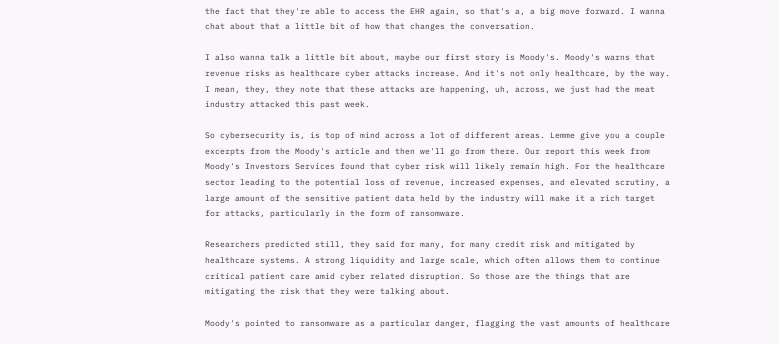the fact that they're able to access the EHR again, so that's a, a big move forward. I wanna chat about that a little bit of how that changes the conversation.

I also wanna talk a little bit about, maybe our first story is Moody's. Moody's warns that revenue risks as healthcare cyber attacks increase. And it's not only healthcare, by the way. I mean, they, they note that these attacks are happening, uh, across, we just had the meat industry attacked this past week.

So cybersecurity is, is top of mind across a lot of different areas. Lemme give you a couple excerpts from the Moody's article and then we'll go from there. Our report this week from Moody's Investors Services found that cyber risk will likely remain high. For the healthcare sector leading to the potential loss of revenue, increased expenses, and elevated scrutiny, a large amount of the sensitive patient data held by the industry will make it a rich target for attacks, particularly in the form of ransomware.

Researchers predicted still, they said for many, for many credit risk and mitigated by healthcare systems. A strong liquidity and large scale, which often allows them to continue critical patient care amid cyber related disruption. So those are the things that are mitigating the risk that they were talking about.

Moody's pointed to ransomware as a particular danger, flagging the vast amounts of healthcare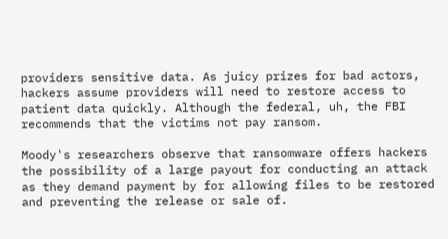providers sensitive data. As juicy prizes for bad actors, hackers assume providers will need to restore access to patient data quickly. Although the federal, uh, the FBI recommends that the victims not pay ransom.

Moody's researchers observe that ransomware offers hackers the possibility of a large payout for conducting an attack as they demand payment by for allowing files to be restored and preventing the release or sale of.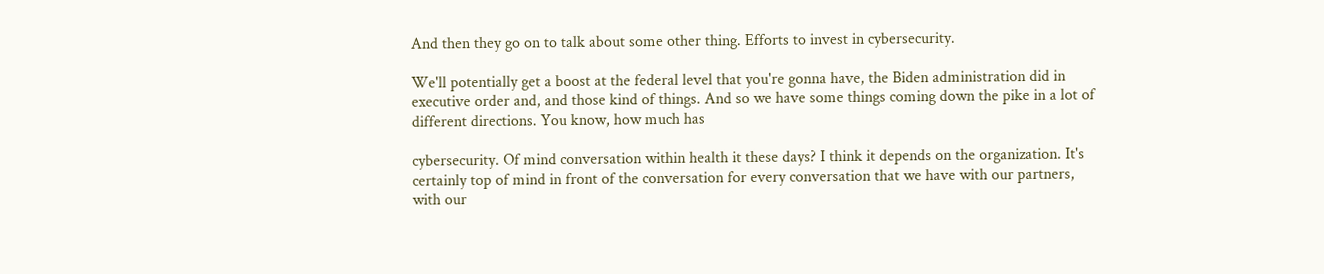And then they go on to talk about some other thing. Efforts to invest in cybersecurity.

We'll potentially get a boost at the federal level that you're gonna have, the Biden administration did in executive order and, and those kind of things. And so we have some things coming down the pike in a lot of different directions. You know, how much has

cybersecurity. Of mind conversation within health it these days? I think it depends on the organization. It's certainly top of mind in front of the conversation for every conversation that we have with our partners, with our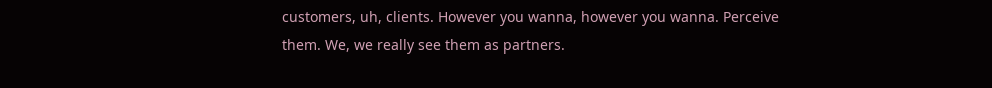customers, uh, clients. However you wanna, however you wanna. Perceive them. We, we really see them as partners.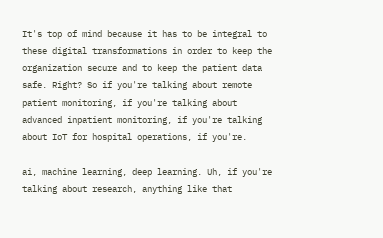It's top of mind because it has to be integral to these digital transformations in order to keep the organization secure and to keep the patient data safe. Right? So if you're talking about remote patient monitoring, if you're talking about advanced inpatient monitoring, if you're talking about IoT for hospital operations, if you're.

ai, machine learning, deep learning. Uh, if you're talking about research, anything like that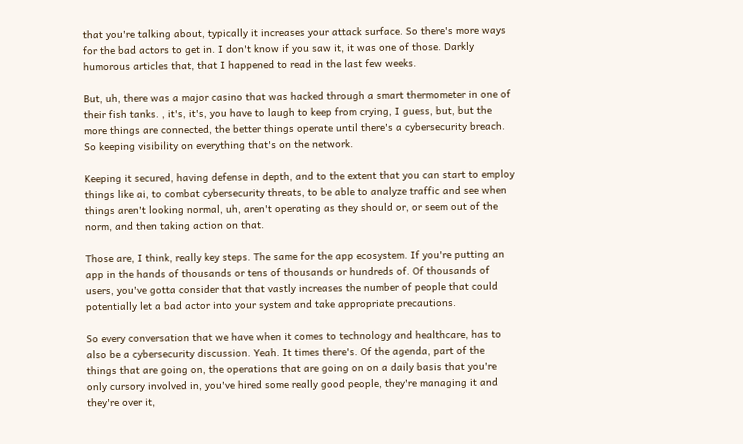that you're talking about, typically it increases your attack surface. So there's more ways for the bad actors to get in. I don't know if you saw it, it was one of those. Darkly humorous articles that, that I happened to read in the last few weeks.

But, uh, there was a major casino that was hacked through a smart thermometer in one of their fish tanks. , it's, it's, you have to laugh to keep from crying, I guess, but, but the more things are connected, the better things operate until there's a cybersecurity breach. So keeping visibility on everything that's on the network.

Keeping it secured, having defense in depth, and to the extent that you can start to employ things like ai, to combat cybersecurity threats, to be able to analyze traffic and see when things aren't looking normal, uh, aren't operating as they should or, or seem out of the norm, and then taking action on that.

Those are, I think, really key steps. The same for the app ecosystem. If you're putting an app in the hands of thousands or tens of thousands or hundreds of. Of thousands of users, you've gotta consider that that vastly increases the number of people that could potentially let a bad actor into your system and take appropriate precautions.

So every conversation that we have when it comes to technology and healthcare, has to also be a cybersecurity discussion. Yeah. It times there's. Of the agenda, part of the things that are going on, the operations that are going on on a daily basis that you're only cursory involved in, you've hired some really good people, they're managing it and they're over it,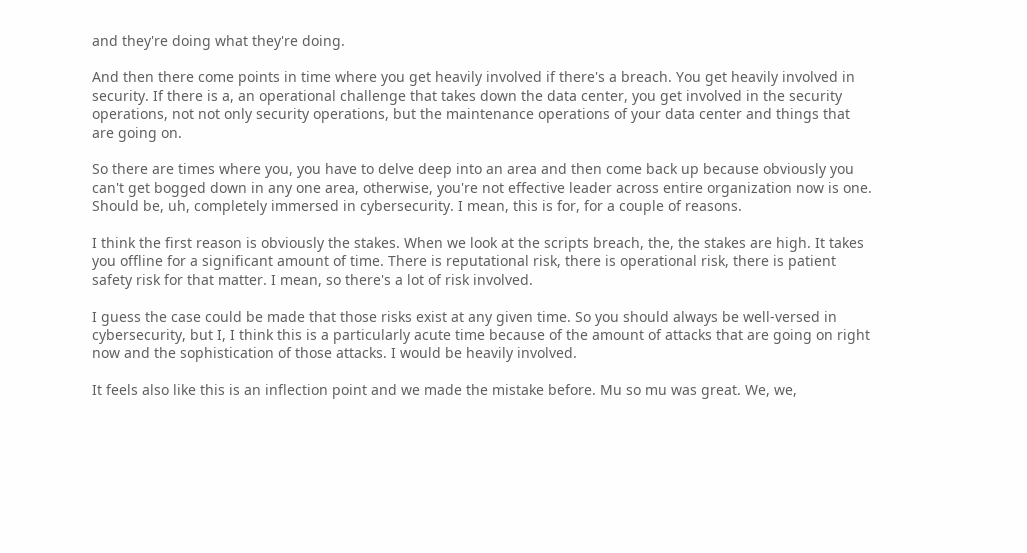and they're doing what they're doing.

And then there come points in time where you get heavily involved if there's a breach. You get heavily involved in security. If there is a, an operational challenge that takes down the data center, you get involved in the security operations, not not only security operations, but the maintenance operations of your data center and things that are going on.

So there are times where you, you have to delve deep into an area and then come back up because obviously you can't get bogged down in any one area, otherwise, you're not effective leader across entire organization now is one. Should be, uh, completely immersed in cybersecurity. I mean, this is for, for a couple of reasons.

I think the first reason is obviously the stakes. When we look at the scripts breach, the, the stakes are high. It takes you offline for a significant amount of time. There is reputational risk, there is operational risk, there is patient safety risk for that matter. I mean, so there's a lot of risk involved.

I guess the case could be made that those risks exist at any given time. So you should always be well-versed in cybersecurity, but I, I think this is a particularly acute time because of the amount of attacks that are going on right now and the sophistication of those attacks. I would be heavily involved.

It feels also like this is an inflection point and we made the mistake before. Mu so mu was great. We, we,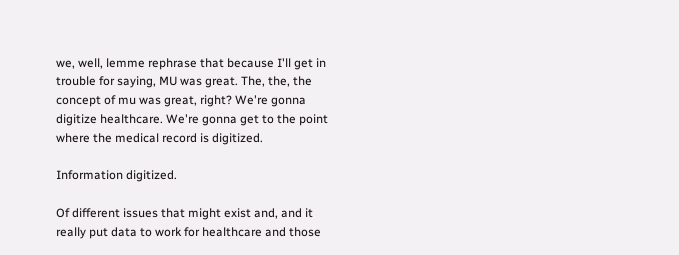we, well, lemme rephrase that because I'll get in trouble for saying, MU was great. The, the, the concept of mu was great, right? We're gonna digitize healthcare. We're gonna get to the point where the medical record is digitized.

Information digitized.

Of different issues that might exist and, and it really put data to work for healthcare and those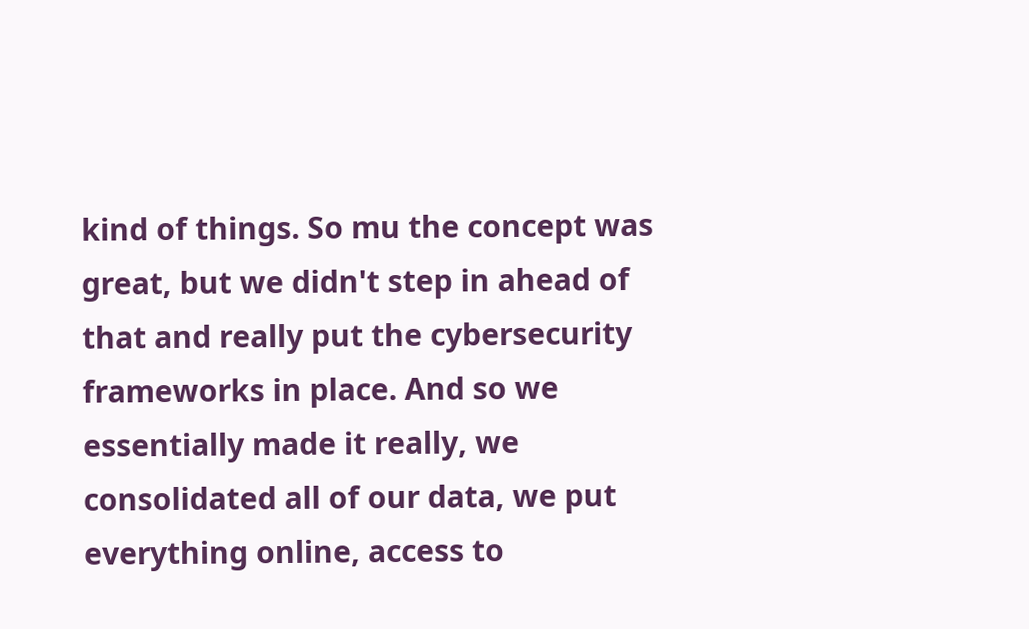kind of things. So mu the concept was great, but we didn't step in ahead of that and really put the cybersecurity frameworks in place. And so we essentially made it really, we consolidated all of our data, we put everything online, access to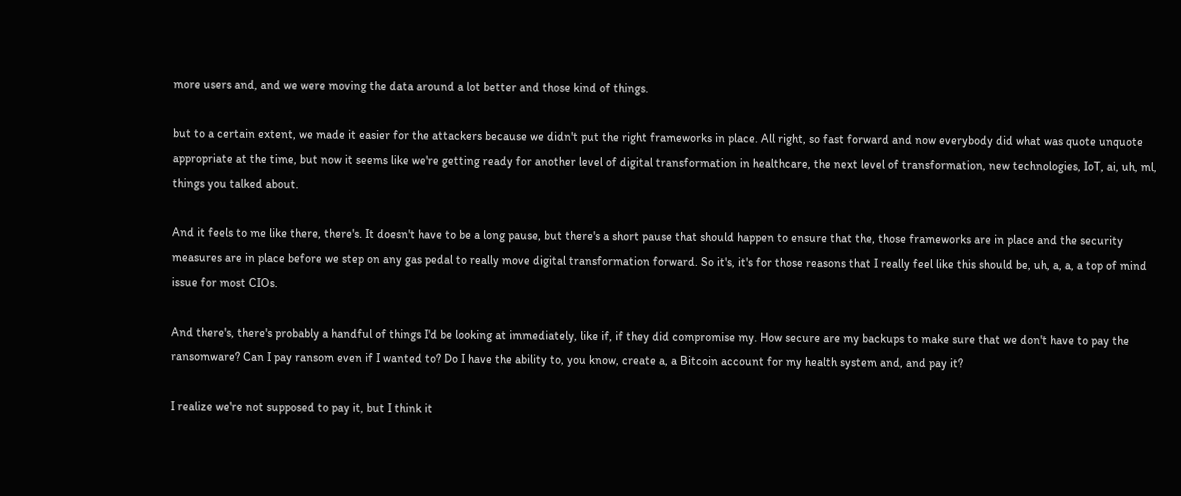more users and, and we were moving the data around a lot better and those kind of things.

but to a certain extent, we made it easier for the attackers because we didn't put the right frameworks in place. All right, so fast forward and now everybody did what was quote unquote appropriate at the time, but now it seems like we're getting ready for another level of digital transformation in healthcare, the next level of transformation, new technologies, IoT, ai, uh, ml, things you talked about.

And it feels to me like there, there's. It doesn't have to be a long pause, but there's a short pause that should happen to ensure that the, those frameworks are in place and the security measures are in place before we step on any gas pedal to really move digital transformation forward. So it's, it's for those reasons that I really feel like this should be, uh, a, a, a top of mind issue for most CIOs.

And there's, there's probably a handful of things I'd be looking at immediately, like if, if they did compromise my. How secure are my backups to make sure that we don't have to pay the ransomware? Can I pay ransom even if I wanted to? Do I have the ability to, you know, create a, a Bitcoin account for my health system and, and pay it?

I realize we're not supposed to pay it, but I think it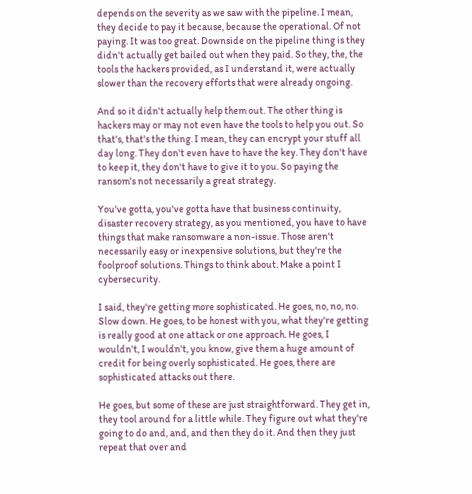depends on the severity as we saw with the pipeline. I mean, they decide to pay it because, because the operational. Of not paying. It was too great. Downside on the pipeline thing is they didn't actually get bailed out when they paid. So they, the, the tools the hackers provided, as I understand it, were actually slower than the recovery efforts that were already ongoing.

And so it didn't actually help them out. The other thing is hackers may or may not even have the tools to help you out. So that's, that's the thing. I mean, they can encrypt your stuff all day long. They don't even have to have the key. They don't have to keep it, they don't have to give it to you. So paying the ransom's not necessarily a great strategy.

You've gotta, you've gotta have that business continuity, disaster recovery strategy, as you mentioned, you have to have things that make ransomware a non-issue. Those aren't necessarily easy or inexpensive solutions, but they're the foolproof solutions. Things to think about. Make a point I cybersecurity.

I said, they're getting more sophisticated. He goes, no, no, no. Slow down. He goes, to be honest with you, what they're getting is really good at one attack or one approach. He goes, I wouldn't, I wouldn't, you know, give them a huge amount of credit for being overly sophisticated. He goes, there are sophisticated attacks out there.

He goes, but some of these are just straightforward. They get in, they tool around for a little while. They figure out what they're going to do and, and, and then they do it. And then they just repeat that over and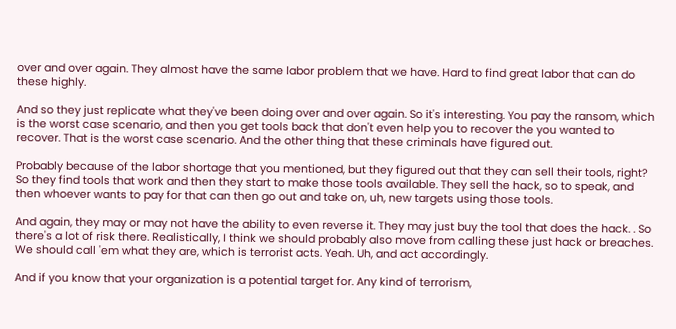over and over again. They almost have the same labor problem that we have. Hard to find great labor that can do these highly.

And so they just replicate what they've been doing over and over again. So it's interesting. You pay the ransom, which is the worst case scenario, and then you get tools back that don't even help you to recover the you wanted to recover. That is the worst case scenario. And the other thing that these criminals have figured out.

Probably because of the labor shortage that you mentioned, but they figured out that they can sell their tools, right? So they find tools that work and then they start to make those tools available. They sell the hack, so to speak, and then whoever wants to pay for that can then go out and take on, uh, new targets using those tools.

And again, they may or may not have the ability to even reverse it. They may just buy the tool that does the hack. . So there's a lot of risk there. Realistically, I think we should probably also move from calling these just hack or breaches. We should call 'em what they are, which is terrorist acts. Yeah. Uh, and act accordingly.

And if you know that your organization is a potential target for. Any kind of terrorism,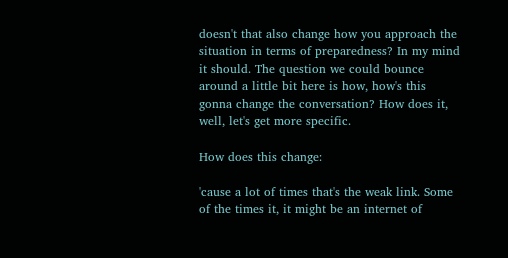doesn't that also change how you approach the situation in terms of preparedness? In my mind it should. The question we could bounce around a little bit here is how, how's this gonna change the conversation? How does it, well, let's get more specific.

How does this change:

'cause a lot of times that's the weak link. Some of the times it, it might be an internet of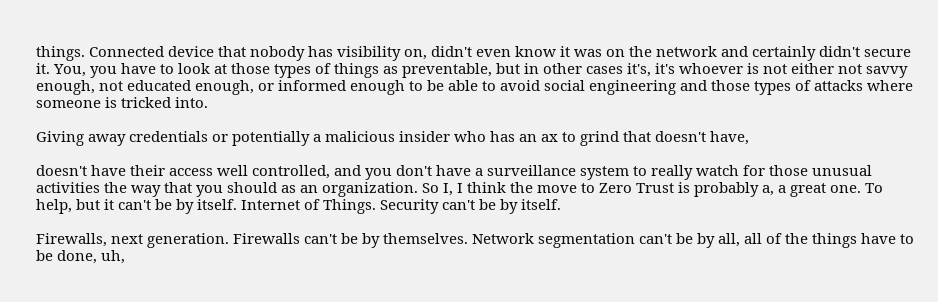things. Connected device that nobody has visibility on, didn't even know it was on the network and certainly didn't secure it. You, you have to look at those types of things as preventable, but in other cases it's, it's whoever is not either not savvy enough, not educated enough, or informed enough to be able to avoid social engineering and those types of attacks where someone is tricked into.

Giving away credentials or potentially a malicious insider who has an ax to grind that doesn't have,

doesn't have their access well controlled, and you don't have a surveillance system to really watch for those unusual activities the way that you should as an organization. So I, I think the move to Zero Trust is probably a, a great one. To help, but it can't be by itself. Internet of Things. Security can't be by itself.

Firewalls, next generation. Firewalls can't be by themselves. Network segmentation can't be by all, all of the things have to be done, uh,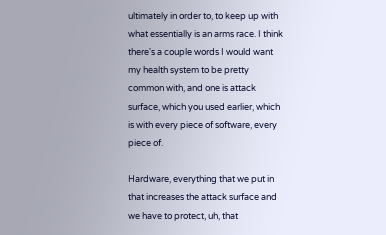ultimately in order to, to keep up with what essentially is an arms race. I think there's a couple words I would want my health system to be pretty common with, and one is attack surface, which you used earlier, which is with every piece of software, every piece of.

Hardware, everything that we put in that increases the attack surface and we have to protect, uh, that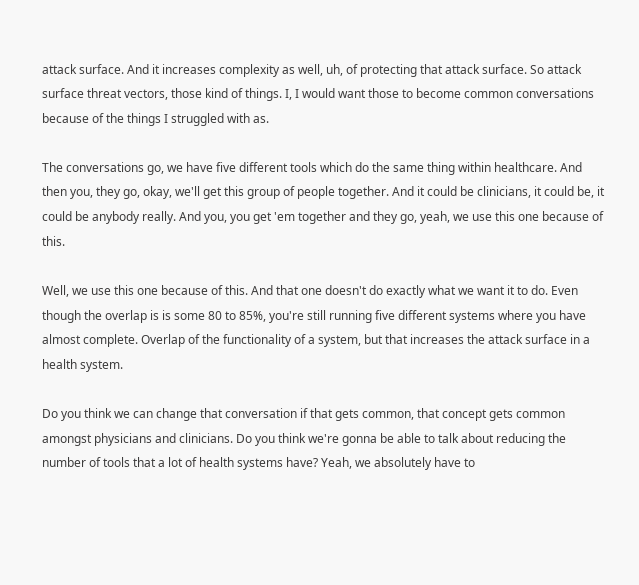attack surface. And it increases complexity as well, uh, of protecting that attack surface. So attack surface threat vectors, those kind of things. I, I would want those to become common conversations because of the things I struggled with as.

The conversations go, we have five different tools which do the same thing within healthcare. And then you, they go, okay, we'll get this group of people together. And it could be clinicians, it could be, it could be anybody really. And you, you get 'em together and they go, yeah, we use this one because of this.

Well, we use this one because of this. And that one doesn't do exactly what we want it to do. Even though the overlap is is some 80 to 85%, you're still running five different systems where you have almost complete. Overlap of the functionality of a system, but that increases the attack surface in a health system.

Do you think we can change that conversation if that gets common, that concept gets common amongst physicians and clinicians. Do you think we're gonna be able to talk about reducing the number of tools that a lot of health systems have? Yeah, we absolutely have to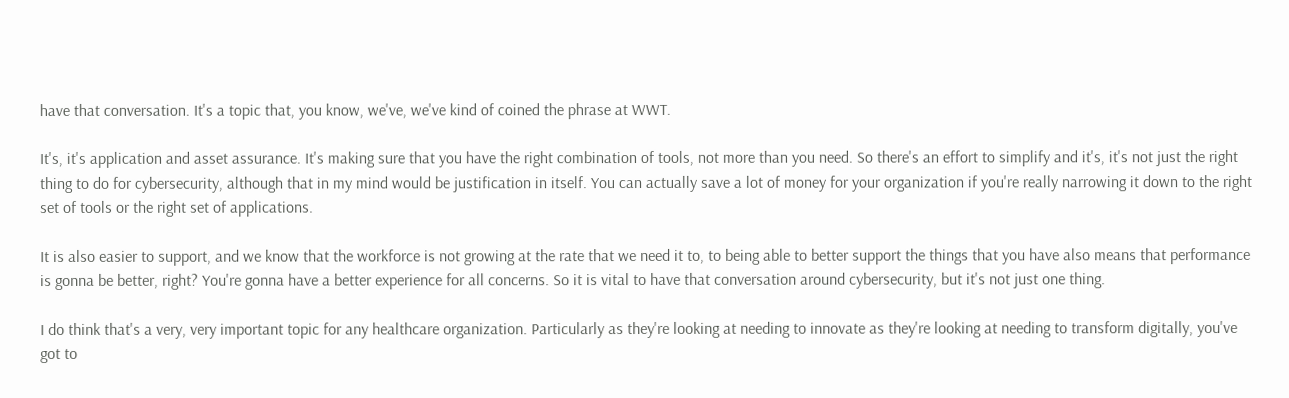have that conversation. It's a topic that, you know, we've, we've kind of coined the phrase at WWT.

It's, it's application and asset assurance. It's making sure that you have the right combination of tools, not more than you need. So there's an effort to simplify and it's, it's not just the right thing to do for cybersecurity, although that in my mind would be justification in itself. You can actually save a lot of money for your organization if you're really narrowing it down to the right set of tools or the right set of applications.

It is also easier to support, and we know that the workforce is not growing at the rate that we need it to, to being able to better support the things that you have also means that performance is gonna be better, right? You're gonna have a better experience for all concerns. So it is vital to have that conversation around cybersecurity, but it's not just one thing.

I do think that's a very, very important topic for any healthcare organization. Particularly as they're looking at needing to innovate as they're looking at needing to transform digitally, you've got to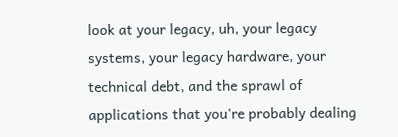look at your legacy, uh, your legacy systems, your legacy hardware, your technical debt, and the sprawl of applications that you're probably dealing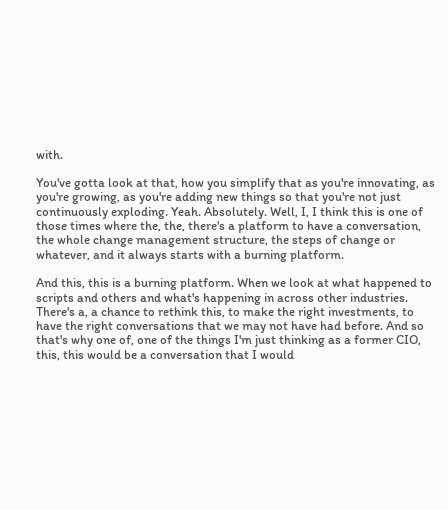with.

You've gotta look at that, how you simplify that as you're innovating, as you're growing, as you're adding new things so that you're not just continuously exploding. Yeah. Absolutely. Well, I, I think this is one of those times where the, the, there's a platform to have a conversation, the whole change management structure, the steps of change or whatever, and it always starts with a burning platform.

And this, this is a burning platform. When we look at what happened to scripts and others and what's happening in across other industries. There's a, a chance to rethink this, to make the right investments, to have the right conversations that we may not have had before. And so that's why one of, one of the things I'm just thinking as a former CIO, this, this would be a conversation that I would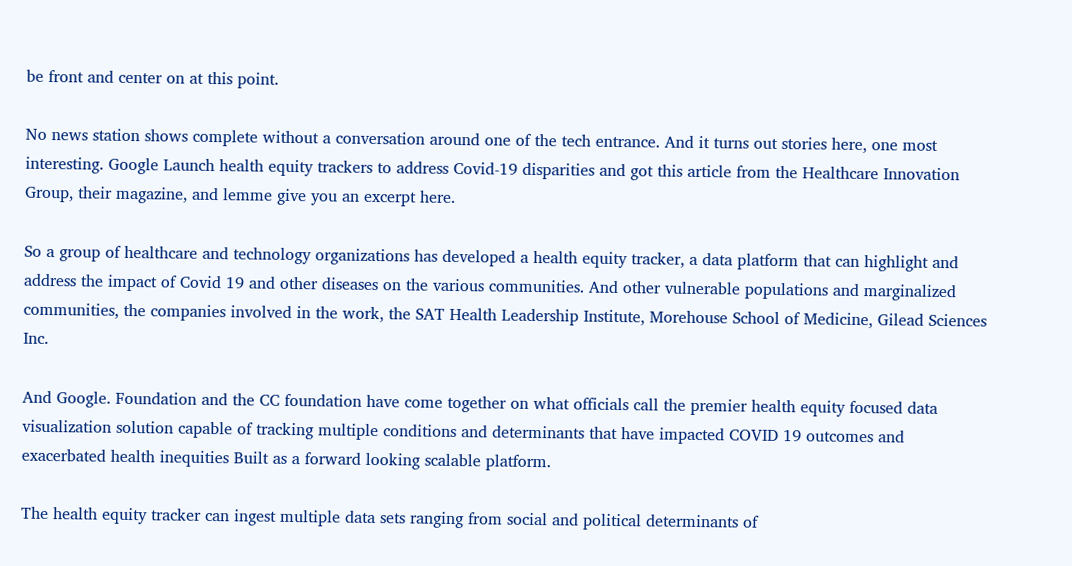be front and center on at this point.

No news station shows complete without a conversation around one of the tech entrance. And it turns out stories here, one most interesting. Google Launch health equity trackers to address Covid-19 disparities and got this article from the Healthcare Innovation Group, their magazine, and lemme give you an excerpt here.

So a group of healthcare and technology organizations has developed a health equity tracker, a data platform that can highlight and address the impact of Covid 19 and other diseases on the various communities. And other vulnerable populations and marginalized communities, the companies involved in the work, the SAT Health Leadership Institute, Morehouse School of Medicine, Gilead Sciences Inc.

And Google. Foundation and the CC foundation have come together on what officials call the premier health equity focused data visualization solution capable of tracking multiple conditions and determinants that have impacted COVID 19 outcomes and exacerbated health inequities Built as a forward looking scalable platform.

The health equity tracker can ingest multiple data sets ranging from social and political determinants of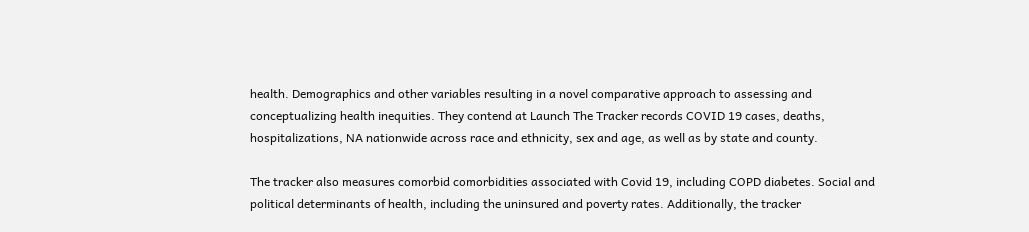health. Demographics and other variables resulting in a novel comparative approach to assessing and conceptualizing health inequities. They contend at Launch The Tracker records COVID 19 cases, deaths, hospitalizations, NA nationwide across race and ethnicity, sex and age, as well as by state and county.

The tracker also measures comorbid comorbidities associated with Covid 19, including COPD diabetes. Social and political determinants of health, including the uninsured and poverty rates. Additionally, the tracker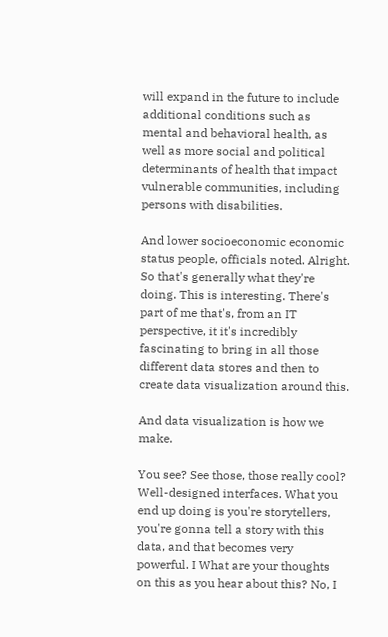will expand in the future to include additional conditions such as mental and behavioral health, as well as more social and political determinants of health that impact vulnerable communities, including persons with disabilities.

And lower socioeconomic economic status people, officials noted. Alright. So that's generally what they're doing. This is interesting. There's part of me that's, from an IT perspective, it it's incredibly fascinating to bring in all those different data stores and then to create data visualization around this.

And data visualization is how we make.

You see? See those, those really cool? Well-designed interfaces. What you end up doing is you're storytellers, you're gonna tell a story with this data, and that becomes very powerful. I What are your thoughts on this as you hear about this? No, I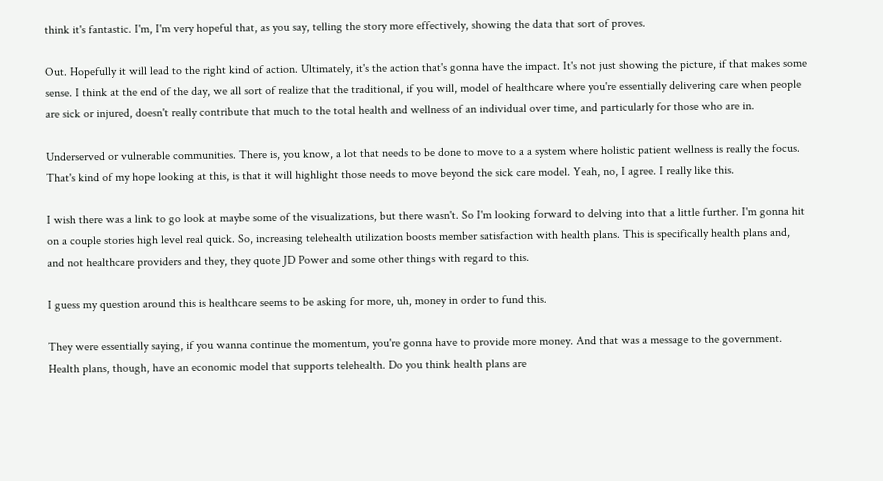think it's fantastic. I'm, I'm very hopeful that, as you say, telling the story more effectively, showing the data that sort of proves.

Out. Hopefully it will lead to the right kind of action. Ultimately, it's the action that's gonna have the impact. It's not just showing the picture, if that makes some sense. I think at the end of the day, we all sort of realize that the traditional, if you will, model of healthcare where you're essentially delivering care when people are sick or injured, doesn't really contribute that much to the total health and wellness of an individual over time, and particularly for those who are in.

Underserved or vulnerable communities. There is, you know, a lot that needs to be done to move to a a system where holistic patient wellness is really the focus. That's kind of my hope looking at this, is that it will highlight those needs to move beyond the sick care model. Yeah, no, I agree. I really like this.

I wish there was a link to go look at maybe some of the visualizations, but there wasn't. So I'm looking forward to delving into that a little further. I'm gonna hit on a couple stories high level real quick. So, increasing telehealth utilization boosts member satisfaction with health plans. This is specifically health plans and, and not healthcare providers and they, they quote JD Power and some other things with regard to this.

I guess my question around this is healthcare seems to be asking for more, uh, money in order to fund this.

They were essentially saying, if you wanna continue the momentum, you're gonna have to provide more money. And that was a message to the government. Health plans, though, have an economic model that supports telehealth. Do you think health plans are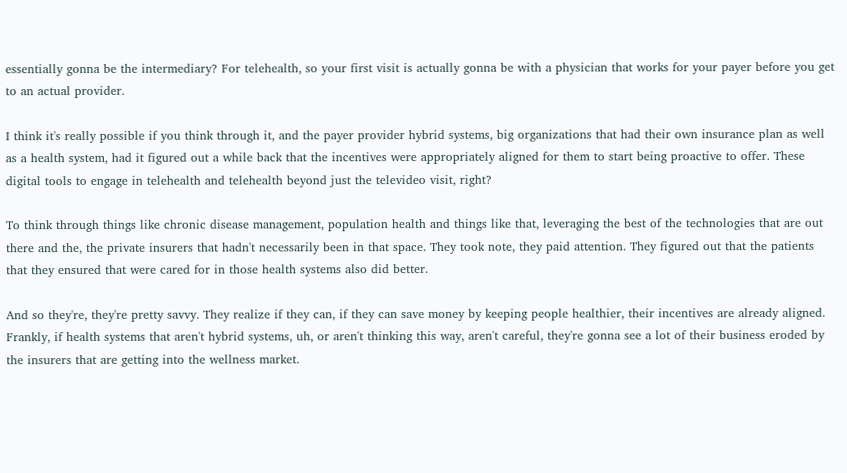essentially gonna be the intermediary? For telehealth, so your first visit is actually gonna be with a physician that works for your payer before you get to an actual provider.

I think it's really possible if you think through it, and the payer provider hybrid systems, big organizations that had their own insurance plan as well as a health system, had it figured out a while back that the incentives were appropriately aligned for them to start being proactive to offer. These digital tools to engage in telehealth and telehealth beyond just the televideo visit, right?

To think through things like chronic disease management, population health and things like that, leveraging the best of the technologies that are out there and the, the private insurers that hadn't necessarily been in that space. They took note, they paid attention. They figured out that the patients that they ensured that were cared for in those health systems also did better.

And so they're, they're pretty savvy. They realize if they can, if they can save money by keeping people healthier, their incentives are already aligned. Frankly, if health systems that aren't hybrid systems, uh, or aren't thinking this way, aren't careful, they're gonna see a lot of their business eroded by the insurers that are getting into the wellness market.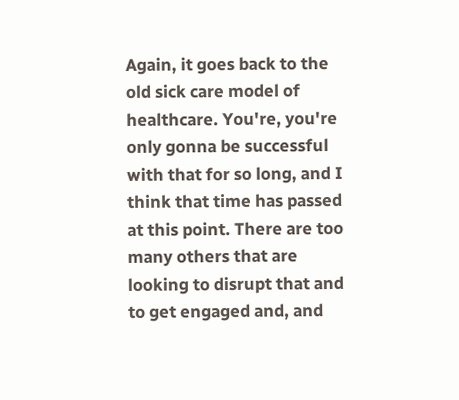Again, it goes back to the old sick care model of healthcare. You're, you're only gonna be successful with that for so long, and I think that time has passed at this point. There are too many others that are looking to disrupt that and to get engaged and, and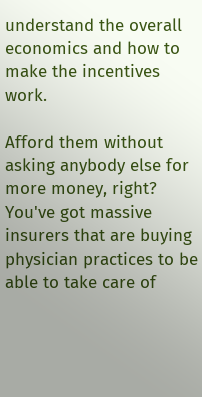understand the overall economics and how to make the incentives work.

Afford them without asking anybody else for more money, right? You've got massive insurers that are buying physician practices to be able to take care of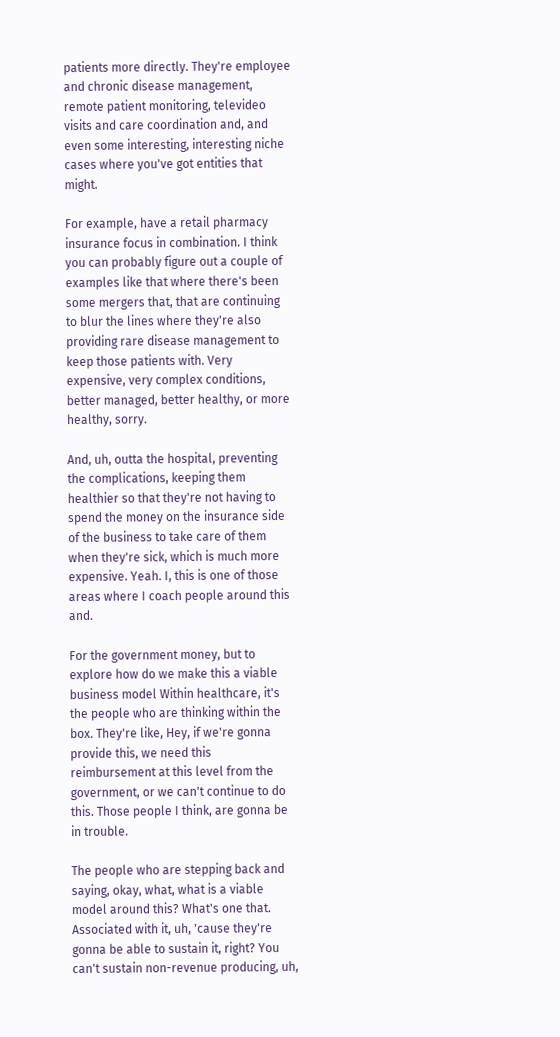patients more directly. They're employee and chronic disease management, remote patient monitoring, televideo visits and care coordination and, and even some interesting, interesting niche cases where you've got entities that might.

For example, have a retail pharmacy insurance focus in combination. I think you can probably figure out a couple of examples like that where there's been some mergers that, that are continuing to blur the lines where they're also providing rare disease management to keep those patients with. Very expensive, very complex conditions, better managed, better healthy, or more healthy, sorry.

And, uh, outta the hospital, preventing the complications, keeping them healthier so that they're not having to spend the money on the insurance side of the business to take care of them when they're sick, which is much more expensive. Yeah. I, this is one of those areas where I coach people around this and.

For the government money, but to explore how do we make this a viable business model Within healthcare, it's the people who are thinking within the box. They're like, Hey, if we're gonna provide this, we need this reimbursement at this level from the government, or we can't continue to do this. Those people I think, are gonna be in trouble.

The people who are stepping back and saying, okay, what, what is a viable model around this? What's one that. Associated with it, uh, 'cause they're gonna be able to sustain it, right? You can't sustain non-revenue producing, uh,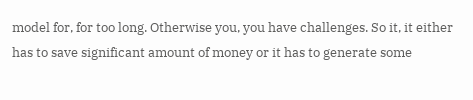model for, for too long. Otherwise you, you have challenges. So it, it either has to save significant amount of money or it has to generate some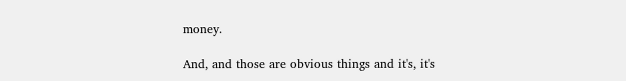money.

And, and those are obvious things and it's, it's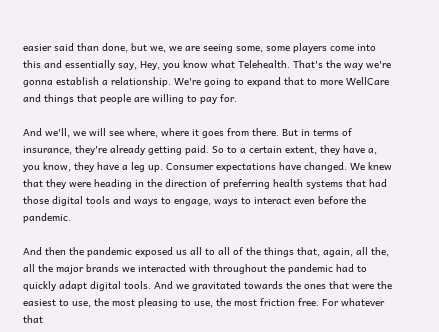easier said than done, but we, we are seeing some, some players come into this and essentially say, Hey, you know what Telehealth. That's the way we're gonna establish a relationship. We're going to expand that to more WellCare and things that people are willing to pay for.

And we'll, we will see where, where it goes from there. But in terms of insurance, they're already getting paid. So to a certain extent, they have a, you know, they have a leg up. Consumer expectations have changed. We knew that they were heading in the direction of preferring health systems that had those digital tools and ways to engage, ways to interact even before the pandemic.

And then the pandemic exposed us all to all of the things that, again, all the, all the major brands we interacted with throughout the pandemic had to quickly adapt digital tools. And we gravitated towards the ones that were the easiest to use, the most pleasing to use, the most friction free. For whatever that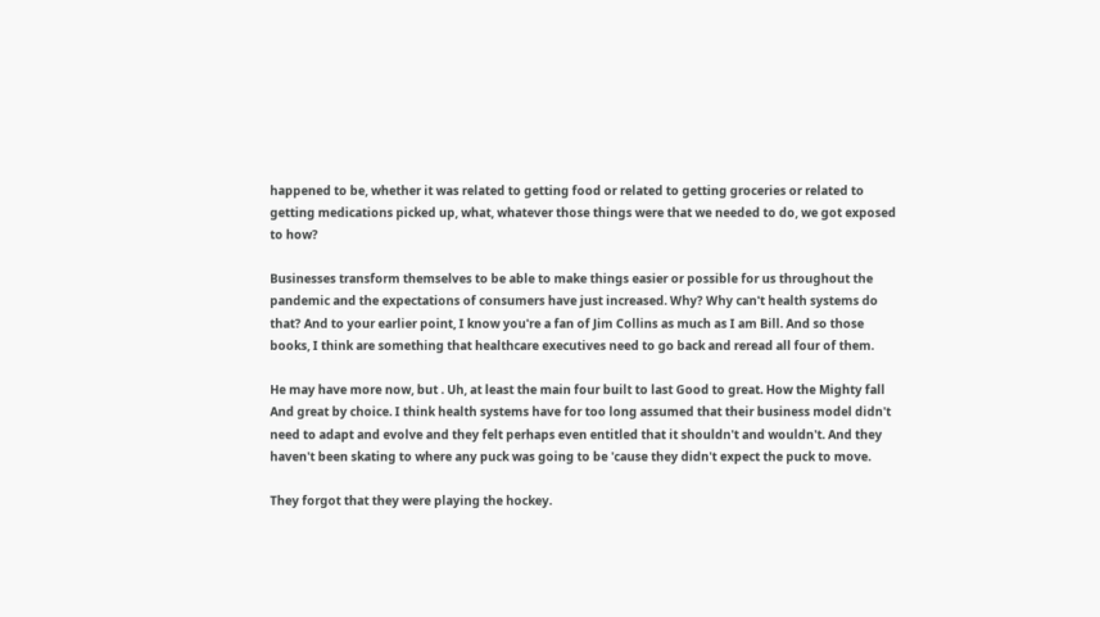happened to be, whether it was related to getting food or related to getting groceries or related to getting medications picked up, what, whatever those things were that we needed to do, we got exposed to how?

Businesses transform themselves to be able to make things easier or possible for us throughout the pandemic and the expectations of consumers have just increased. Why? Why can't health systems do that? And to your earlier point, I know you're a fan of Jim Collins as much as I am Bill. And so those books, I think are something that healthcare executives need to go back and reread all four of them.

He may have more now, but . Uh, at least the main four built to last Good to great. How the Mighty fall And great by choice. I think health systems have for too long assumed that their business model didn't need to adapt and evolve and they felt perhaps even entitled that it shouldn't and wouldn't. And they haven't been skating to where any puck was going to be 'cause they didn't expect the puck to move.

They forgot that they were playing the hockey.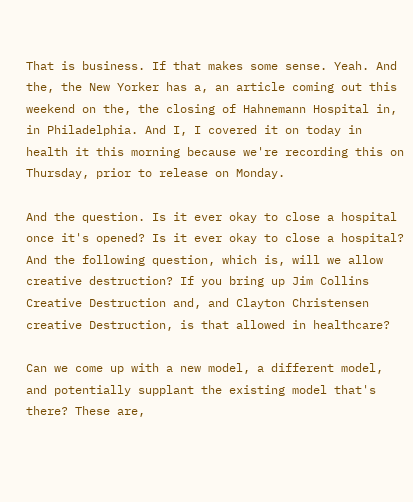That is business. If that makes some sense. Yeah. And the, the New Yorker has a, an article coming out this weekend on the, the closing of Hahnemann Hospital in, in Philadelphia. And I, I covered it on today in health it this morning because we're recording this on Thursday, prior to release on Monday.

And the question. Is it ever okay to close a hospital once it's opened? Is it ever okay to close a hospital? And the following question, which is, will we allow creative destruction? If you bring up Jim Collins Creative Destruction and, and Clayton Christensen creative Destruction, is that allowed in healthcare?

Can we come up with a new model, a different model, and potentially supplant the existing model that's there? These are,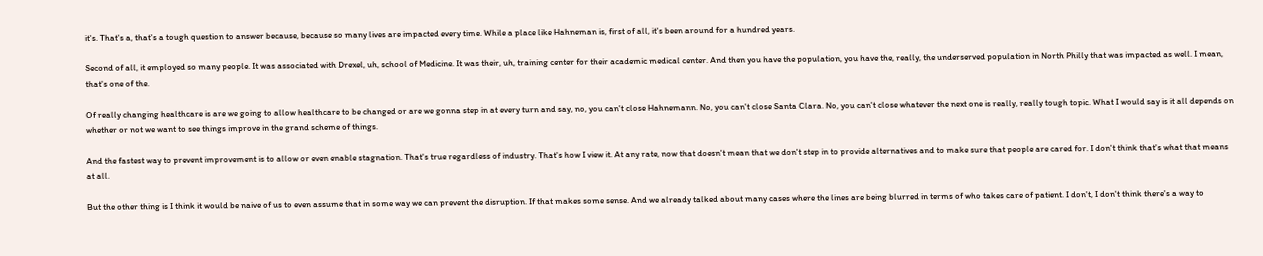it's. That's a, that's a tough question to answer because, because so many lives are impacted every time. While a place like Hahneman is, first of all, it's been around for a hundred years.

Second of all, it employed so many people. It was associated with Drexel, uh, school of Medicine. It was their, uh, training center for their academic medical center. And then you have the population, you have the, really, the underserved population in North Philly that was impacted as well. I mean, that's one of the.

Of really changing healthcare is are we going to allow healthcare to be changed or are we gonna step in at every turn and say, no, you can't close Hahnemann. No, you can't close Santa Clara. No, you can't close whatever the next one is really, really tough topic. What I would say is it all depends on whether or not we want to see things improve in the grand scheme of things.

And the fastest way to prevent improvement is to allow or even enable stagnation. That's true regardless of industry. That's how I view it. At any rate, now that doesn't mean that we don't step in to provide alternatives and to make sure that people are cared for. I don't think that's what that means at all.

But the other thing is I think it would be naive of us to even assume that in some way we can prevent the disruption. If that makes some sense. And we already talked about many cases where the lines are being blurred in terms of who takes care of patient. I don't, I don't think there's a way to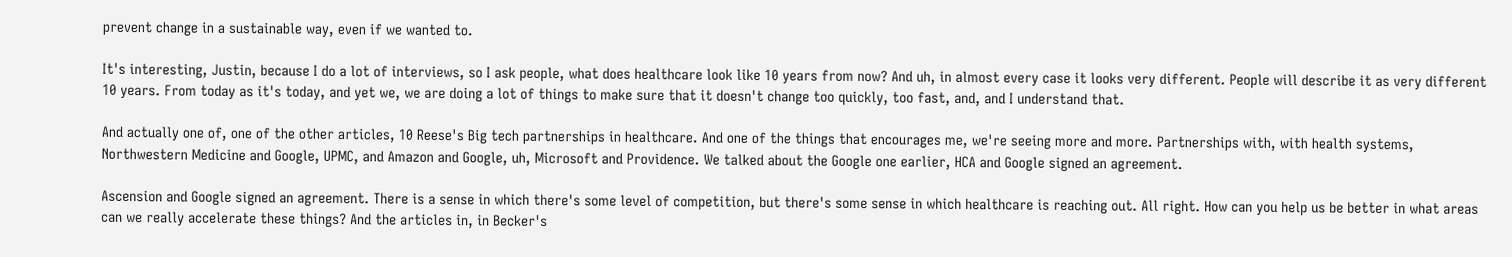prevent change in a sustainable way, even if we wanted to.

It's interesting, Justin, because I do a lot of interviews, so I ask people, what does healthcare look like 10 years from now? And uh, in almost every case it looks very different. People will describe it as very different 10 years. From today as it's today, and yet we, we are doing a lot of things to make sure that it doesn't change too quickly, too fast, and, and I understand that.

And actually one of, one of the other articles, 10 Reese's Big tech partnerships in healthcare. And one of the things that encourages me, we're seeing more and more. Partnerships with, with health systems, Northwestern Medicine and Google, UPMC, and Amazon and Google, uh, Microsoft and Providence. We talked about the Google one earlier, HCA and Google signed an agreement.

Ascension and Google signed an agreement. There is a sense in which there's some level of competition, but there's some sense in which healthcare is reaching out. All right. How can you help us be better in what areas can we really accelerate these things? And the articles in, in Becker's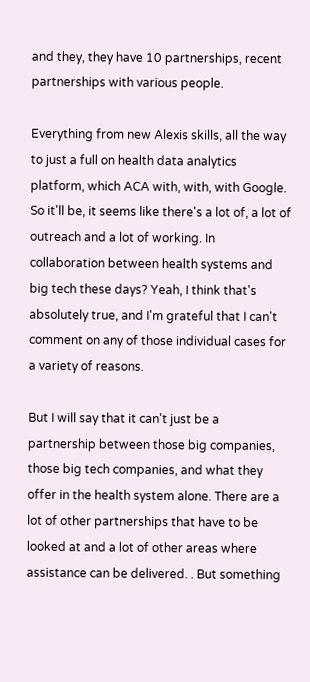and they, they have 10 partnerships, recent partnerships with various people.

Everything from new Alexis skills, all the way to just a full on health data analytics platform, which ACA with, with, with Google. So it'll be, it seems like there's a lot of, a lot of outreach and a lot of working. In collaboration between health systems and big tech these days? Yeah, I think that's absolutely true, and I'm grateful that I can't comment on any of those individual cases for a variety of reasons.

But I will say that it can't just be a partnership between those big companies, those big tech companies, and what they offer in the health system alone. There are a lot of other partnerships that have to be looked at and a lot of other areas where assistance can be delivered. . But something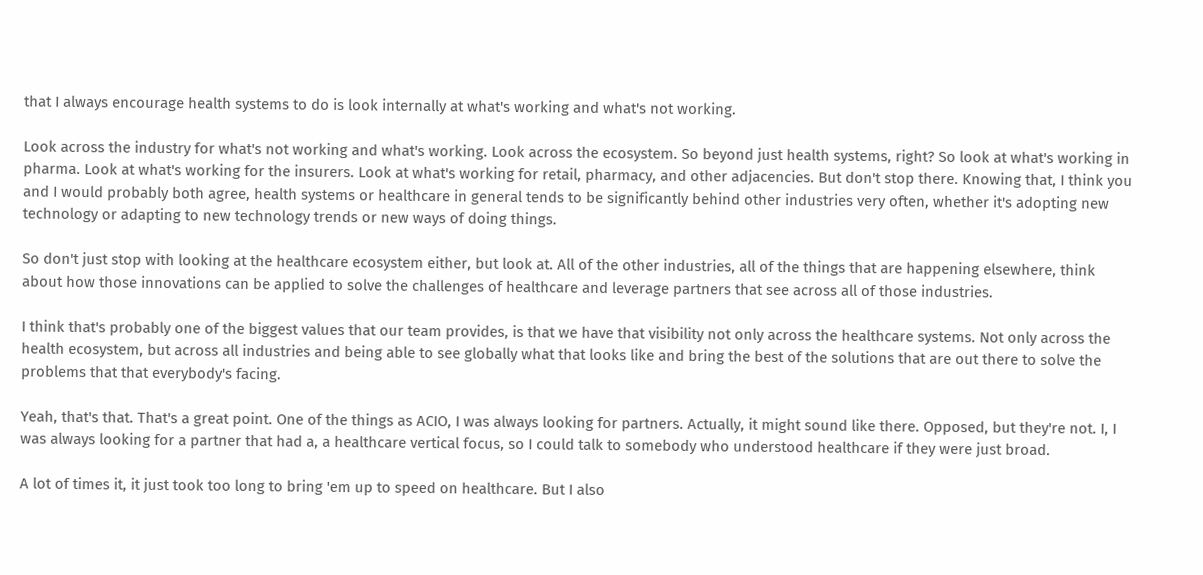that I always encourage health systems to do is look internally at what's working and what's not working.

Look across the industry for what's not working and what's working. Look across the ecosystem. So beyond just health systems, right? So look at what's working in pharma. Look at what's working for the insurers. Look at what's working for retail, pharmacy, and other adjacencies. But don't stop there. Knowing that, I think you and I would probably both agree, health systems or healthcare in general tends to be significantly behind other industries very often, whether it's adopting new technology or adapting to new technology trends or new ways of doing things.

So don't just stop with looking at the healthcare ecosystem either, but look at. All of the other industries, all of the things that are happening elsewhere, think about how those innovations can be applied to solve the challenges of healthcare and leverage partners that see across all of those industries.

I think that's probably one of the biggest values that our team provides, is that we have that visibility not only across the healthcare systems. Not only across the health ecosystem, but across all industries and being able to see globally what that looks like and bring the best of the solutions that are out there to solve the problems that that everybody's facing.

Yeah, that's that. That's a great point. One of the things as ACIO, I was always looking for partners. Actually, it might sound like there. Opposed, but they're not. I, I was always looking for a partner that had a, a healthcare vertical focus, so I could talk to somebody who understood healthcare if they were just broad.

A lot of times it, it just took too long to bring 'em up to speed on healthcare. But I also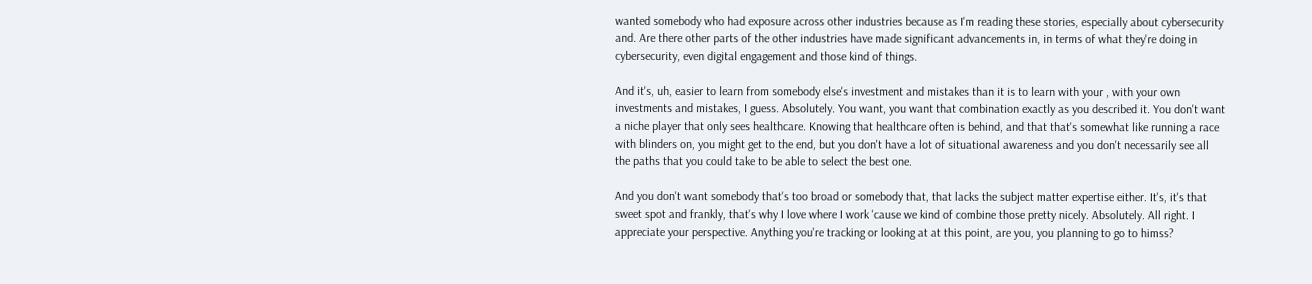wanted somebody who had exposure across other industries because as I'm reading these stories, especially about cybersecurity and. Are there other parts of the other industries have made significant advancements in, in terms of what they're doing in cybersecurity, even digital engagement and those kind of things.

And it's, uh, easier to learn from somebody else's investment and mistakes than it is to learn with your , with your own investments and mistakes, I guess. Absolutely. You want, you want that combination exactly as you described it. You don't want a niche player that only sees healthcare. Knowing that healthcare often is behind, and that that's somewhat like running a race with blinders on, you might get to the end, but you don't have a lot of situational awareness and you don't necessarily see all the paths that you could take to be able to select the best one.

And you don't want somebody that's too broad or somebody that, that lacks the subject matter expertise either. It's, it's that sweet spot and frankly, that's why I love where I work 'cause we kind of combine those pretty nicely. Absolutely. All right. I appreciate your perspective. Anything you're tracking or looking at at this point, are you, you planning to go to himss?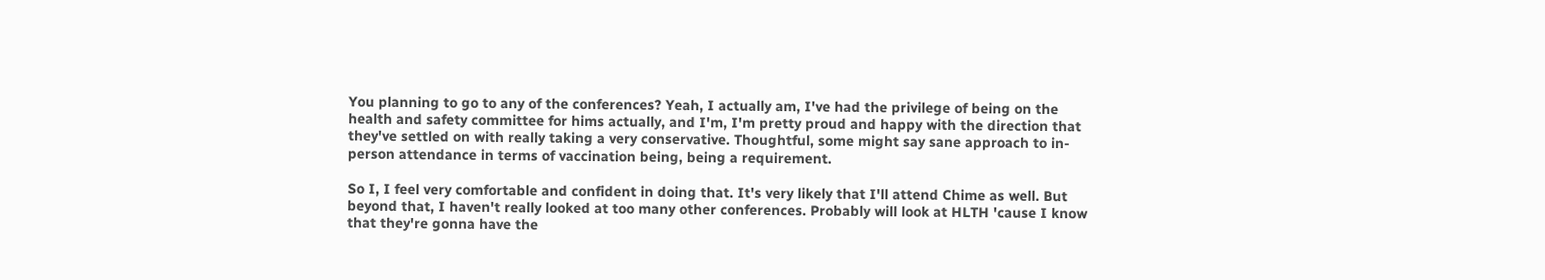You planning to go to any of the conferences? Yeah, I actually am, I've had the privilege of being on the health and safety committee for hims actually, and I'm, I'm pretty proud and happy with the direction that they've settled on with really taking a very conservative. Thoughtful, some might say sane approach to in-person attendance in terms of vaccination being, being a requirement.

So I, I feel very comfortable and confident in doing that. It's very likely that I'll attend Chime as well. But beyond that, I haven't really looked at too many other conferences. Probably will look at HLTH 'cause I know that they're gonna have the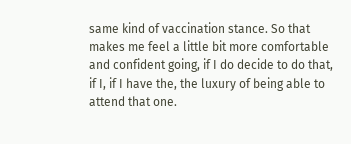same kind of vaccination stance. So that makes me feel a little bit more comfortable and confident going, if I do decide to do that, if I, if I have the, the luxury of being able to attend that one.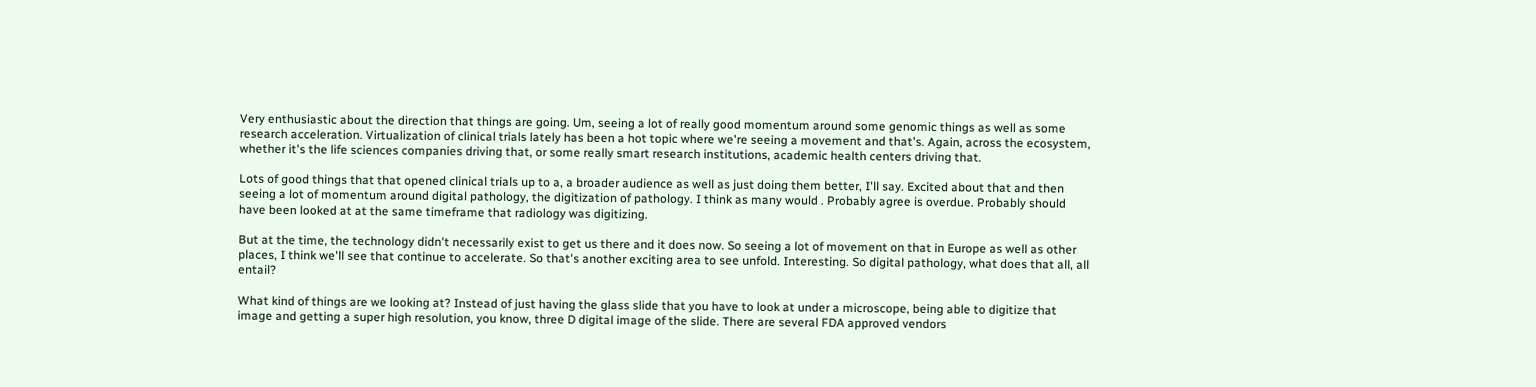Very enthusiastic about the direction that things are going. Um, seeing a lot of really good momentum around some genomic things as well as some research acceleration. Virtualization of clinical trials lately has been a hot topic where we're seeing a movement and that's. Again, across the ecosystem, whether it's the life sciences companies driving that, or some really smart research institutions, academic health centers driving that.

Lots of good things that that opened clinical trials up to a, a broader audience as well as just doing them better, I'll say. Excited about that and then seeing a lot of momentum around digital pathology, the digitization of pathology. I think as many would . Probably agree is overdue. Probably should have been looked at at the same timeframe that radiology was digitizing.

But at the time, the technology didn't necessarily exist to get us there and it does now. So seeing a lot of movement on that in Europe as well as other places, I think we'll see that continue to accelerate. So that's another exciting area to see unfold. Interesting. So digital pathology, what does that all, all entail?

What kind of things are we looking at? Instead of just having the glass slide that you have to look at under a microscope, being able to digitize that image and getting a super high resolution, you know, three D digital image of the slide. There are several FDA approved vendors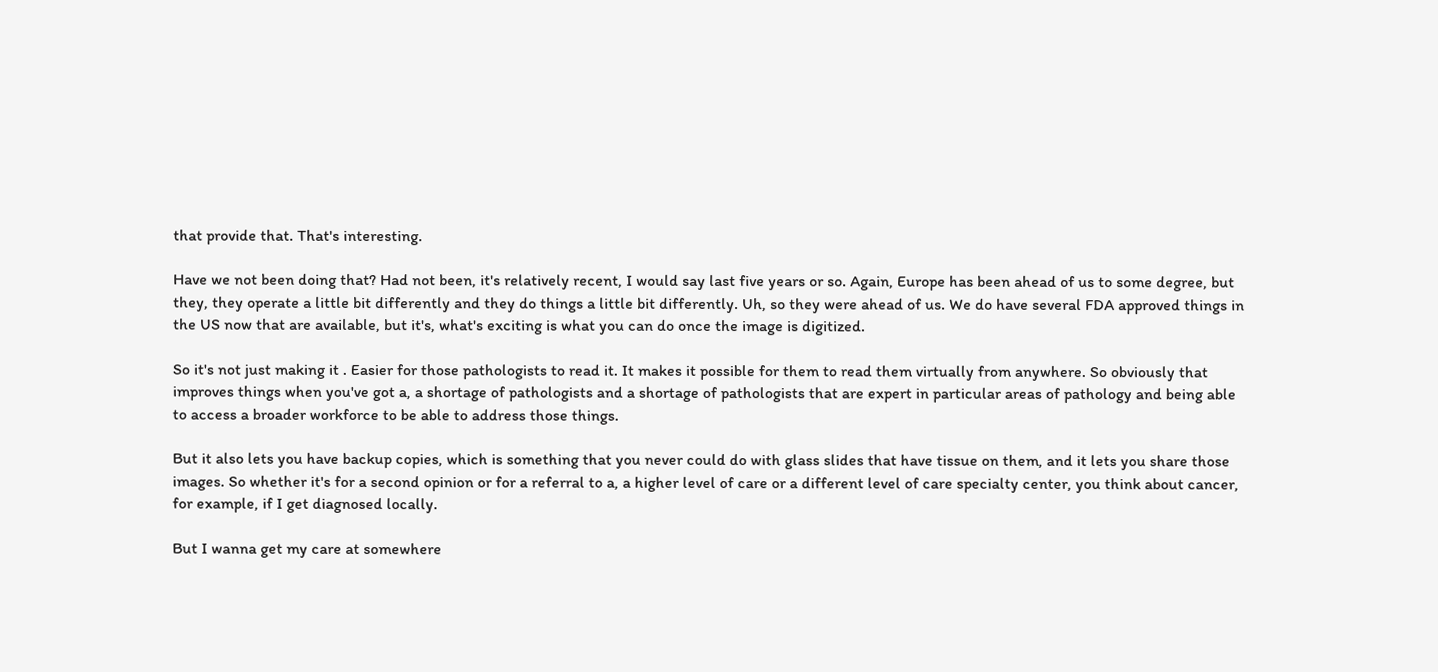that provide that. That's interesting.

Have we not been doing that? Had not been, it's relatively recent, I would say last five years or so. Again, Europe has been ahead of us to some degree, but they, they operate a little bit differently and they do things a little bit differently. Uh, so they were ahead of us. We do have several FDA approved things in the US now that are available, but it's, what's exciting is what you can do once the image is digitized.

So it's not just making it . Easier for those pathologists to read it. It makes it possible for them to read them virtually from anywhere. So obviously that improves things when you've got a, a shortage of pathologists and a shortage of pathologists that are expert in particular areas of pathology and being able to access a broader workforce to be able to address those things.

But it also lets you have backup copies, which is something that you never could do with glass slides that have tissue on them, and it lets you share those images. So whether it's for a second opinion or for a referral to a, a higher level of care or a different level of care specialty center, you think about cancer, for example, if I get diagnosed locally.

But I wanna get my care at somewhere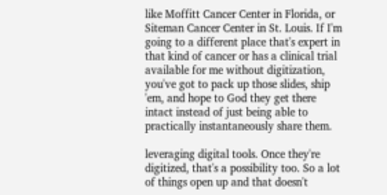like Moffitt Cancer Center in Florida, or Siteman Cancer Center in St. Louis. If I'm going to a different place that's expert in that kind of cancer or has a clinical trial available for me without digitization, you've got to pack up those slides, ship 'em, and hope to God they get there intact instead of just being able to practically instantaneously share them.

leveraging digital tools. Once they're digitized, that's a possibility too. So a lot of things open up and that doesn't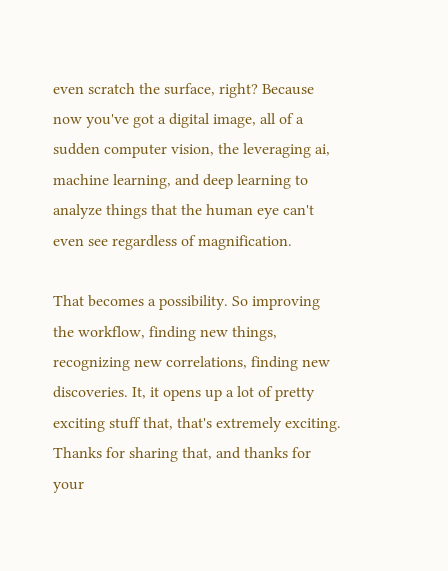even scratch the surface, right? Because now you've got a digital image, all of a sudden computer vision, the leveraging ai, machine learning, and deep learning to analyze things that the human eye can't even see regardless of magnification.

That becomes a possibility. So improving the workflow, finding new things, recognizing new correlations, finding new discoveries. It, it opens up a lot of pretty exciting stuff that, that's extremely exciting. Thanks for sharing that, and thanks for your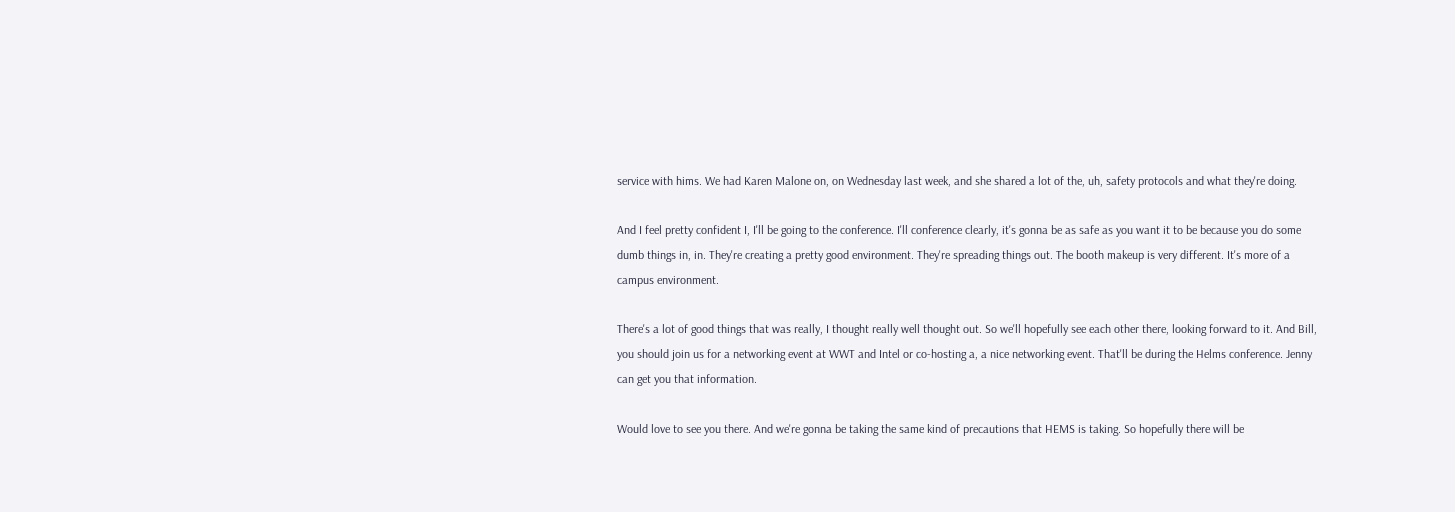service with hims. We had Karen Malone on, on Wednesday last week, and she shared a lot of the, uh, safety protocols and what they're doing.

And I feel pretty confident I, I'll be going to the conference. I'll conference clearly, it's gonna be as safe as you want it to be because you do some dumb things in, in. They're creating a pretty good environment. They're spreading things out. The booth makeup is very different. It's more of a campus environment.

There's a lot of good things that was really, I thought really well thought out. So we'll hopefully see each other there, looking forward to it. And Bill, you should join us for a networking event at WWT and Intel or co-hosting a, a nice networking event. That'll be during the Helms conference. Jenny can get you that information.

Would love to see you there. And we're gonna be taking the same kind of precautions that HEMS is taking. So hopefully there will be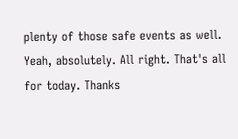plenty of those safe events as well. Yeah, absolutely. All right. That's all for today. Thanks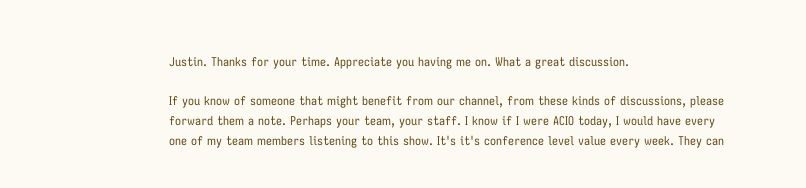Justin. Thanks for your time. Appreciate you having me on. What a great discussion.

If you know of someone that might benefit from our channel, from these kinds of discussions, please forward them a note. Perhaps your team, your staff. I know if I were ACIO today, I would have every one of my team members listening to this show. It's it's conference level value every week. They can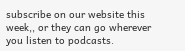subscribe on our website this week,, or they can go wherever you listen to podcasts.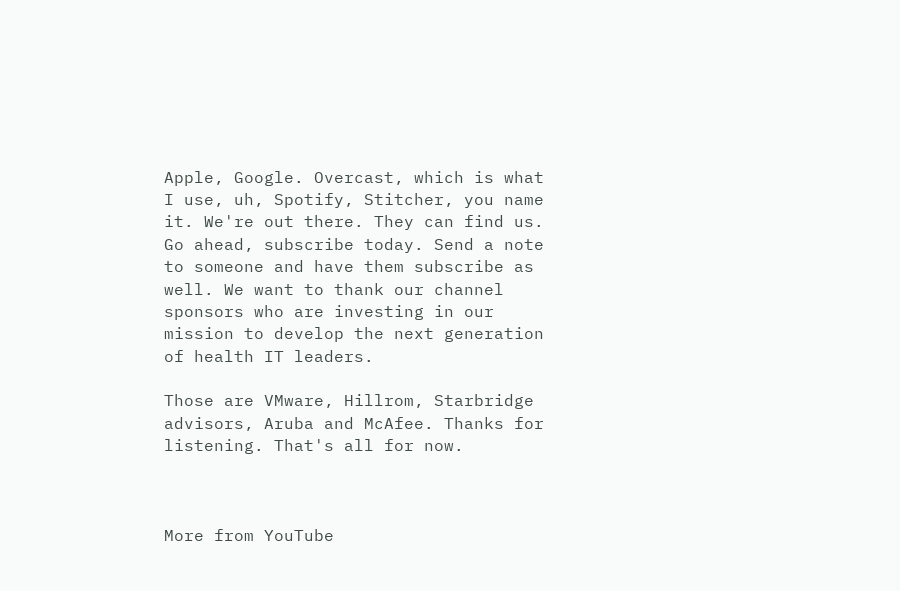Apple, Google. Overcast, which is what I use, uh, Spotify, Stitcher, you name it. We're out there. They can find us. Go ahead, subscribe today. Send a note to someone and have them subscribe as well. We want to thank our channel sponsors who are investing in our mission to develop the next generation of health IT leaders.

Those are VMware, Hillrom, Starbridge advisors, Aruba and McAfee. Thanks for listening. That's all for now.



More from YouTube